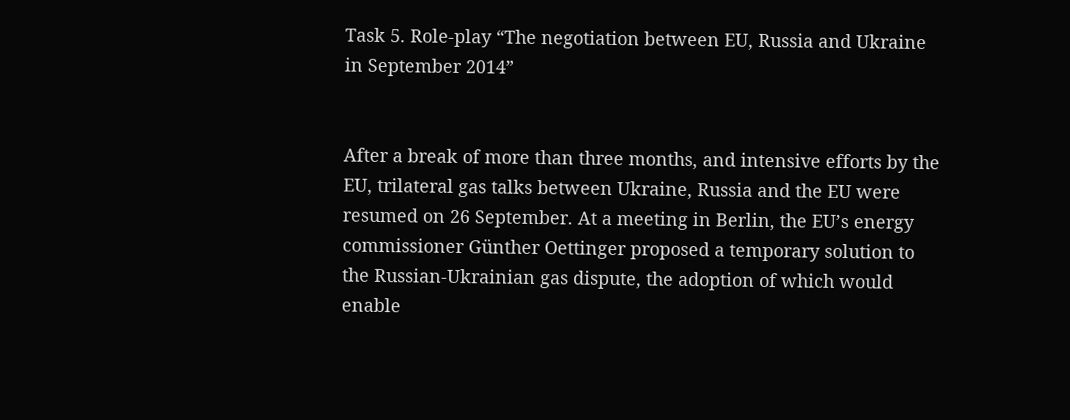Task 5. Role-play “The negotiation between EU, Russia and Ukraine in September 2014”


After a break of more than three months, and intensive efforts by the EU, trilateral gas talks between Ukraine, Russia and the EU were resumed on 26 September. At a meeting in Berlin, the EU’s energy commissioner Günther Oettinger proposed a temporary solution to the Russian-Ukrainian gas dispute, the adoption of which would enable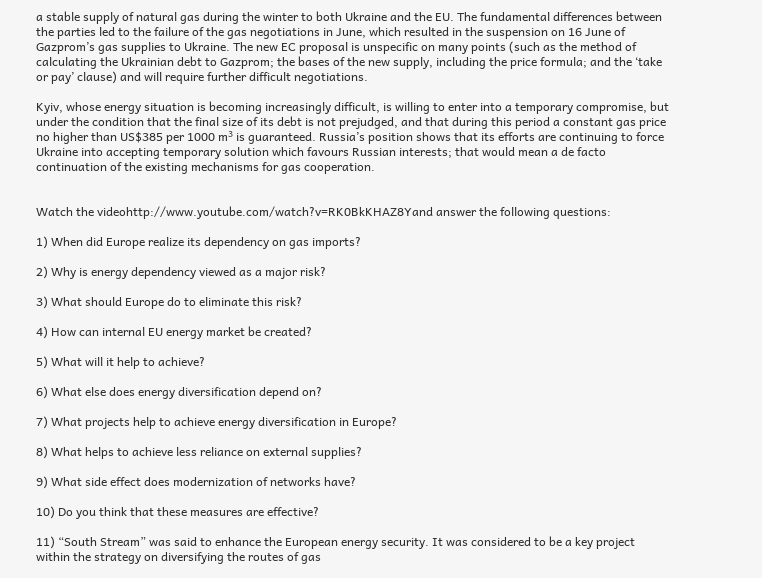a stable supply of natural gas during the winter to both Ukraine and the EU. The fundamental differences between the parties led to the failure of the gas negotiations in June, which resulted in the suspension on 16 June of Gazprom’s gas supplies to Ukraine. The new EC proposal is unspecific on many points (such as the method of calculating the Ukrainian debt to Gazprom; the bases of the new supply, including the price formula; and the ‘take or pay’ clause) and will require further difficult negotiations.

Kyiv, whose energy situation is becoming increasingly difficult, is willing to enter into a temporary compromise, but under the condition that the final size of its debt is not prejudged, and that during this period a constant gas price no higher than US$385 per 1000 m³ is guaranteed. Russia’s position shows that its efforts are continuing to force Ukraine into accepting temporary solution which favours Russian interests; that would mean a de facto continuation of the existing mechanisms for gas cooperation.


Watch the videohttp://www.youtube.com/watch?v=RK0BkKHAZ8Yand answer the following questions:

1) When did Europe realize its dependency on gas imports?

2) Why is energy dependency viewed as a major risk?

3) What should Europe do to eliminate this risk?

4) How can internal EU energy market be created?

5) What will it help to achieve?

6) What else does energy diversification depend on?

7) What projects help to achieve energy diversification in Europe?

8) What helps to achieve less reliance on external supplies?

9) What side effect does modernization of networks have?

10) Do you think that these measures are effective?

11) “South Stream” was said to enhance the European energy security. It was considered to be a key project within the strategy on diversifying the routes of gas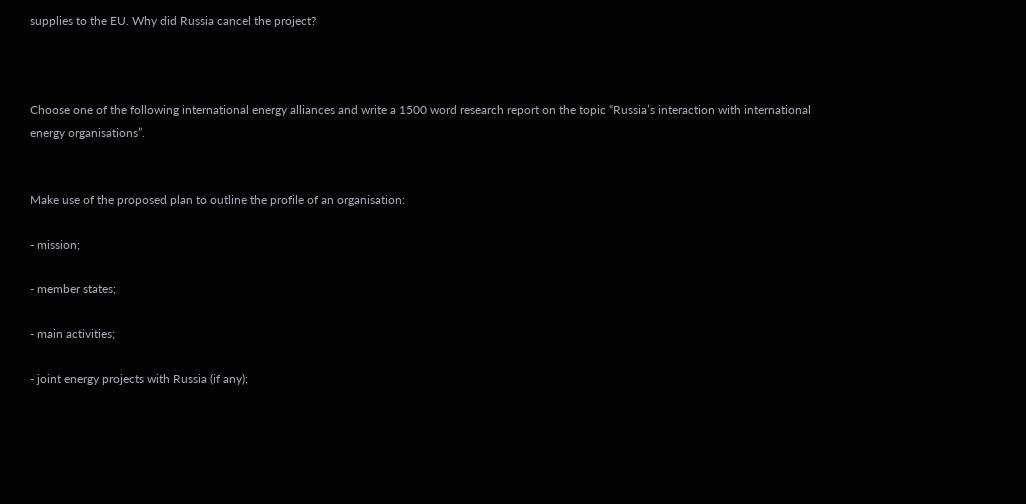supplies to the EU. Why did Russia cancel the project?



Choose one of the following international energy alliances and write a 1500 word research report on the topic “Russia’s interaction with international energy organisations”.


Make use of the proposed plan to outline the profile of an organisation:

- mission;

- member states;

- main activities;

- joint energy projects with Russia (if any);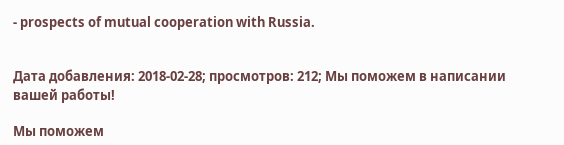- prospects of mutual cooperation with Russia.


Дата добавления: 2018-02-28; просмотров: 212; Мы поможем в написании вашей работы!

Мы поможем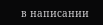в написании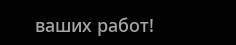ваших работ!